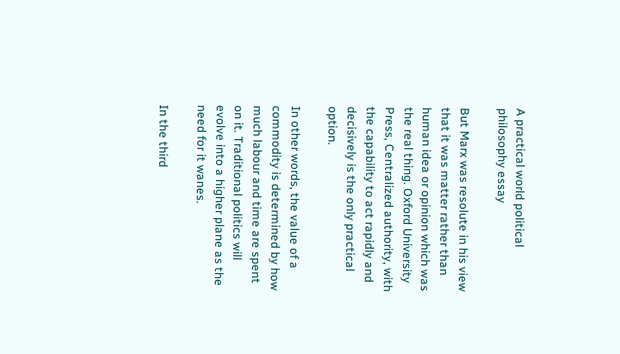A practical world political philosophy essay

But Marx was resolute in his view that it was matter rather than human idea or opinion which was the real thing. Oxford University Press, Centralized authority, with the capability to act rapidly and decisively is the only practical option.

In other words, the value of a commodity is determined by how much labour and time are spent on it. Traditional politics will evolve into a higher plane as the need for it wanes.

In the third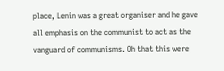place, Lenin was a great organiser and he gave all emphasis on the communist to act as the vanguard of communisms. Oh that this were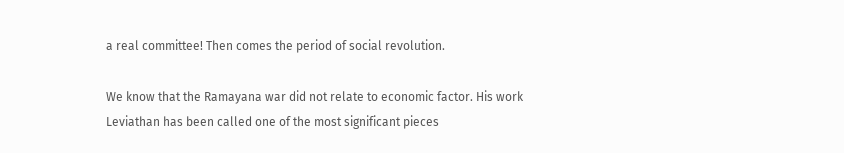a real committee! Then comes the period of social revolution.

We know that the Ramayana war did not relate to economic factor. His work Leviathan has been called one of the most significant pieces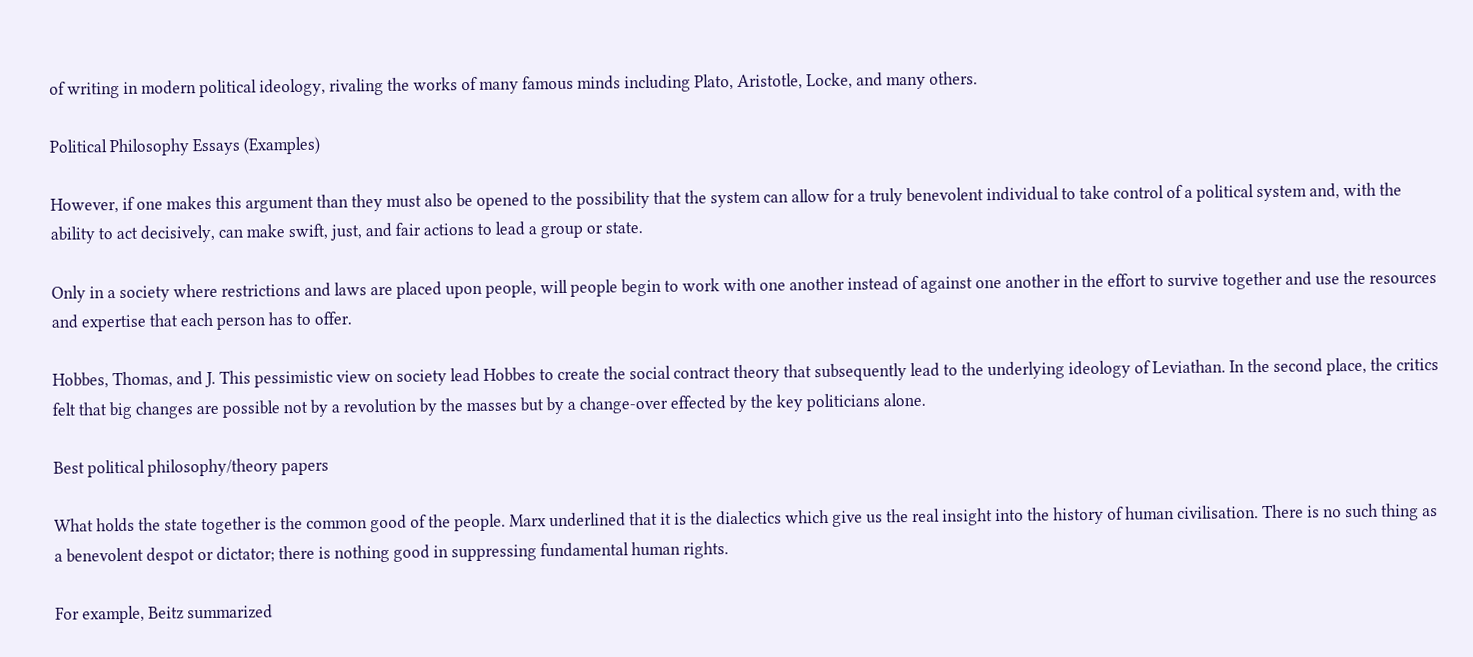of writing in modern political ideology, rivaling the works of many famous minds including Plato, Aristotle, Locke, and many others.

Political Philosophy Essays (Examples)

However, if one makes this argument than they must also be opened to the possibility that the system can allow for a truly benevolent individual to take control of a political system and, with the ability to act decisively, can make swift, just, and fair actions to lead a group or state.

Only in a society where restrictions and laws are placed upon people, will people begin to work with one another instead of against one another in the effort to survive together and use the resources and expertise that each person has to offer.

Hobbes, Thomas, and J. This pessimistic view on society lead Hobbes to create the social contract theory that subsequently lead to the underlying ideology of Leviathan. In the second place, the critics felt that big changes are possible not by a revolution by the masses but by a change-over effected by the key politicians alone.

Best political philosophy/theory papers

What holds the state together is the common good of the people. Marx underlined that it is the dialectics which give us the real insight into the history of human civilisation. There is no such thing as a benevolent despot or dictator; there is nothing good in suppressing fundamental human rights.

For example, Beitz summarized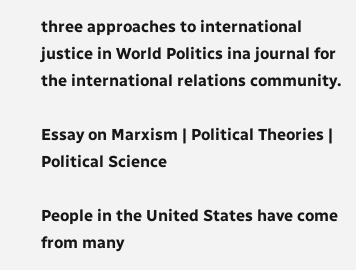three approaches to international justice in World Politics ina journal for the international relations community.

Essay on Marxism | Political Theories | Political Science

People in the United States have come from many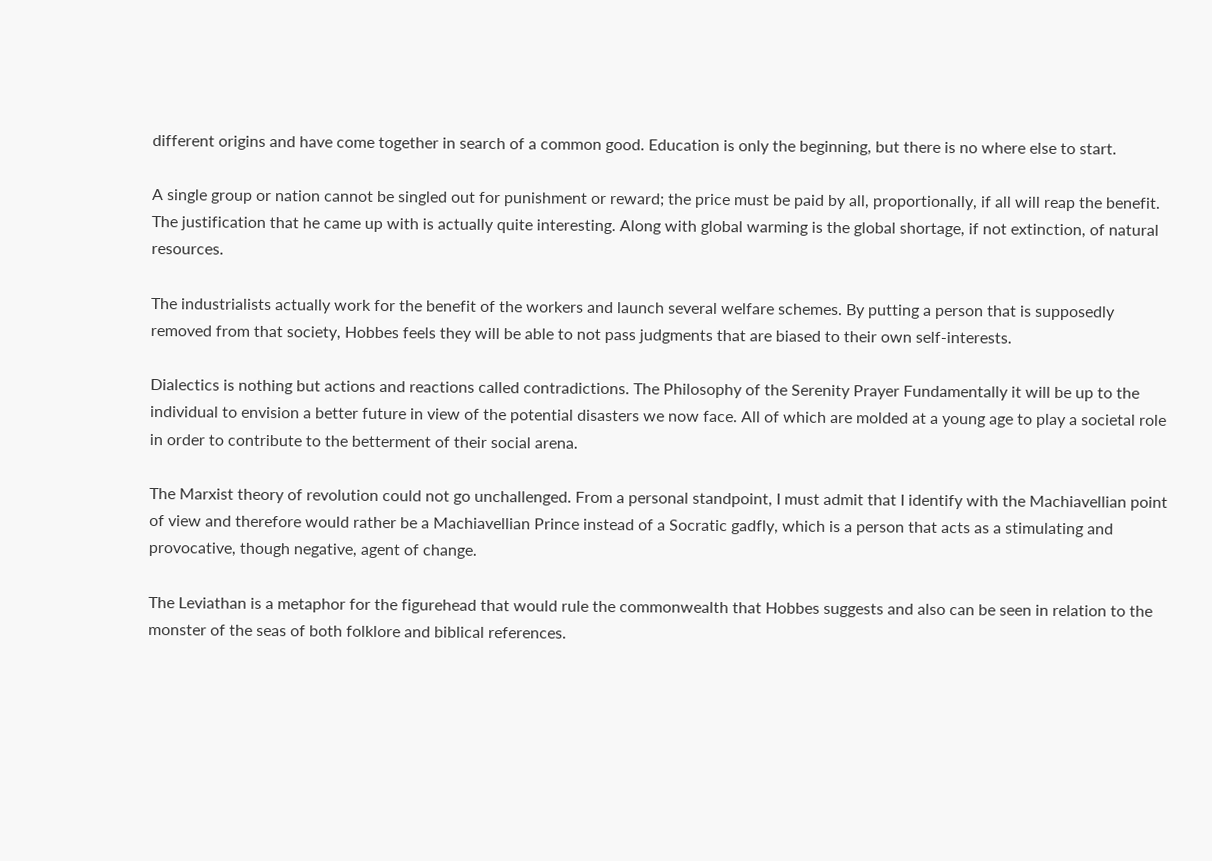different origins and have come together in search of a common good. Education is only the beginning, but there is no where else to start.

A single group or nation cannot be singled out for punishment or reward; the price must be paid by all, proportionally, if all will reap the benefit. The justification that he came up with is actually quite interesting. Along with global warming is the global shortage, if not extinction, of natural resources.

The industrialists actually work for the benefit of the workers and launch several welfare schemes. By putting a person that is supposedly removed from that society, Hobbes feels they will be able to not pass judgments that are biased to their own self-interests.

Dialectics is nothing but actions and reactions called contradictions. The Philosophy of the Serenity Prayer Fundamentally it will be up to the individual to envision a better future in view of the potential disasters we now face. All of which are molded at a young age to play a societal role in order to contribute to the betterment of their social arena.

The Marxist theory of revolution could not go unchallenged. From a personal standpoint, I must admit that I identify with the Machiavellian point of view and therefore would rather be a Machiavellian Prince instead of a Socratic gadfly, which is a person that acts as a stimulating and provocative, though negative, agent of change.

The Leviathan is a metaphor for the figurehead that would rule the commonwealth that Hobbes suggests and also can be seen in relation to the monster of the seas of both folklore and biblical references.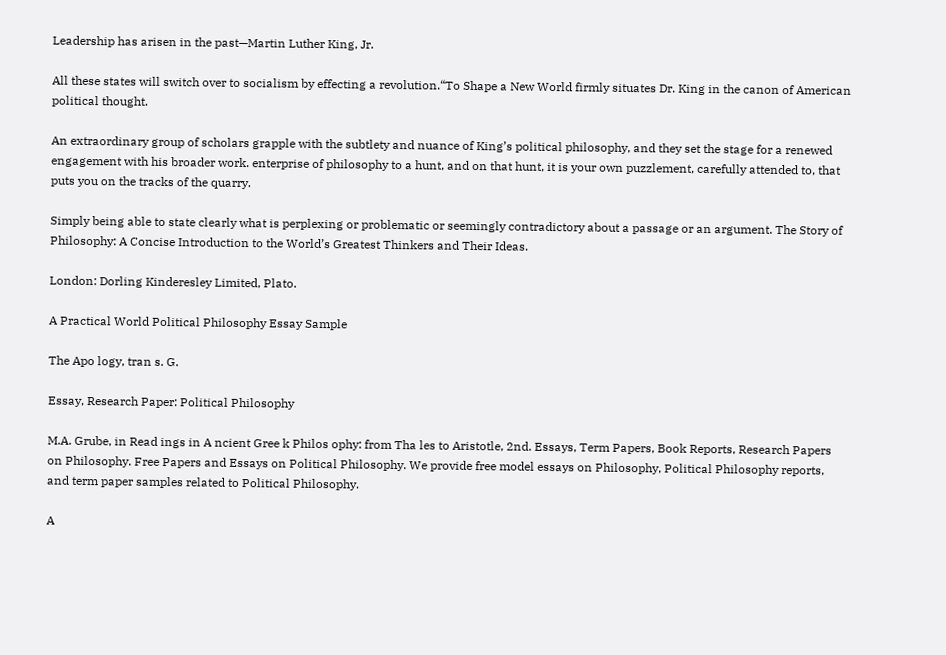Leadership has arisen in the past—Martin Luther King, Jr.

All these states will switch over to socialism by effecting a revolution.“To Shape a New World firmly situates Dr. King in the canon of American political thought.

An extraordinary group of scholars grapple with the subtlety and nuance of King’s political philosophy, and they set the stage for a renewed engagement with his broader work. enterprise of philosophy to a hunt, and on that hunt, it is your own puzzlement, carefully attended to, that puts you on the tracks of the quarry.

Simply being able to state clearly what is perplexing or problematic or seemingly contradictory about a passage or an argument. The Story of Philosophy: A Concise Introduction to the World’s Greatest Thinkers and Their Ideas.

London: Dorling Kinderesley Limited, Plato.

A Practical World Political Philosophy Essay Sample

The Apo logy, tran s. G.

Essay, Research Paper: Political Philosophy

M.A. Grube, in Read ings in A ncient Gree k Philos ophy: from Tha les to Aristotle, 2nd. Essays, Term Papers, Book Reports, Research Papers on Philosophy. Free Papers and Essays on Political Philosophy. We provide free model essays on Philosophy, Political Philosophy reports, and term paper samples related to Political Philosophy.

A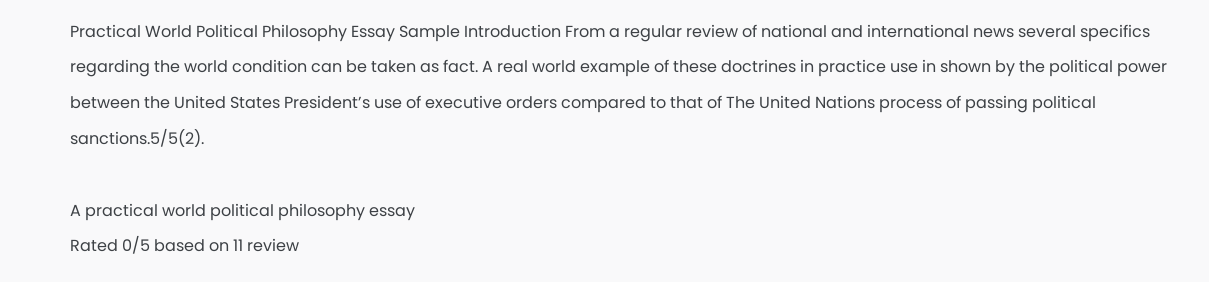Practical World Political Philosophy Essay Sample Introduction From a regular review of national and international news several specifics regarding the world condition can be taken as fact. A real world example of these doctrines in practice use in shown by the political power between the United States President’s use of executive orders compared to that of The United Nations process of passing political sanctions.5/5(2).

A practical world political philosophy essay
Rated 0/5 based on 11 review